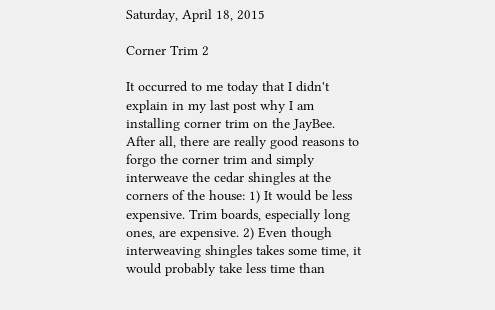Saturday, April 18, 2015

Corner Trim 2

It occurred to me today that I didn't explain in my last post why I am installing corner trim on the JayBee. After all, there are really good reasons to forgo the corner trim and simply interweave the cedar shingles at the corners of the house: 1) It would be less expensive. Trim boards, especially long ones, are expensive. 2) Even though interweaving shingles takes some time, it would probably take less time than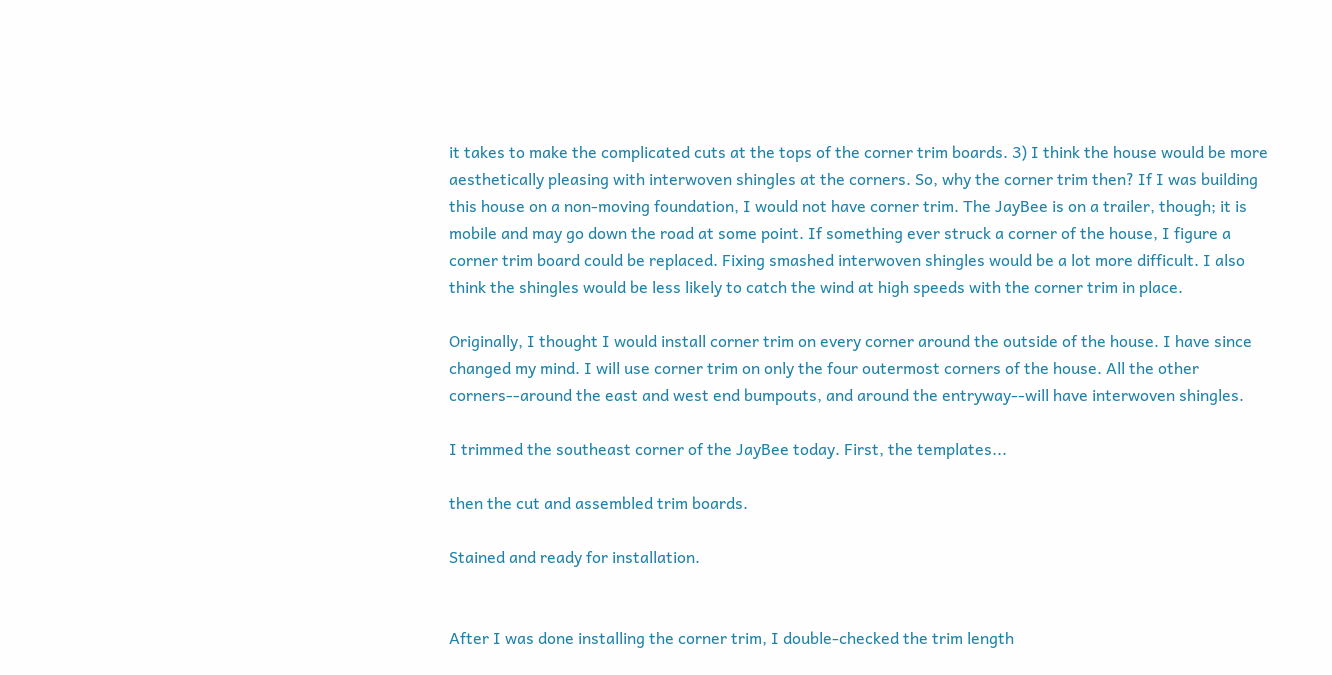it takes to make the complicated cuts at the tops of the corner trim boards. 3) I think the house would be more aesthetically pleasing with interwoven shingles at the corners. So, why the corner trim then? If I was building this house on a non-moving foundation, I would not have corner trim. The JayBee is on a trailer, though; it is mobile and may go down the road at some point. If something ever struck a corner of the house, I figure a corner trim board could be replaced. Fixing smashed interwoven shingles would be a lot more difficult. I also think the shingles would be less likely to catch the wind at high speeds with the corner trim in place.

Originally, I thought I would install corner trim on every corner around the outside of the house. I have since changed my mind. I will use corner trim on only the four outermost corners of the house. All the other corners--around the east and west end bumpouts, and around the entryway--will have interwoven shingles.

I trimmed the southeast corner of the JayBee today. First, the templates...

then the cut and assembled trim boards.

Stained and ready for installation.


After I was done installing the corner trim, I double-checked the trim length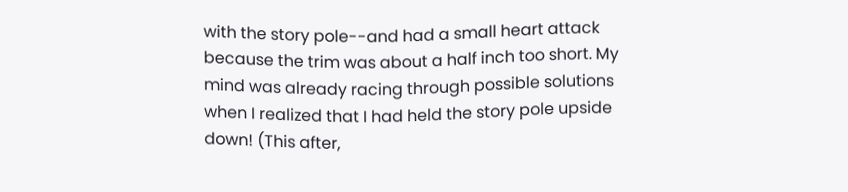with the story pole--and had a small heart attack because the trim was about a half inch too short. My mind was already racing through possible solutions when I realized that I had held the story pole upside down! (This after,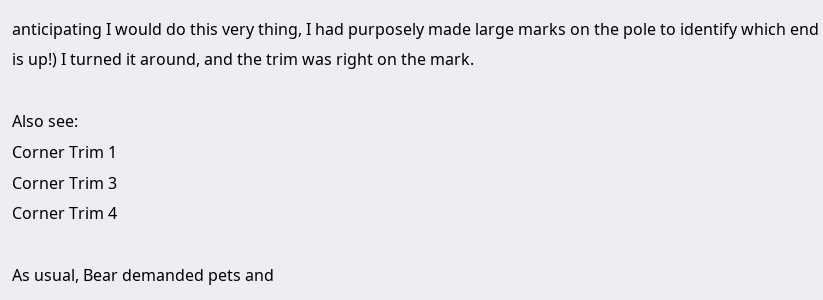anticipating I would do this very thing, I had purposely made large marks on the pole to identify which end is up!) I turned it around, and the trim was right on the mark.

Also see:
Corner Trim 1
Corner Trim 3
Corner Trim 4

As usual, Bear demanded pets and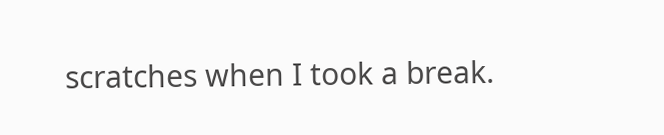scratches when I took a break.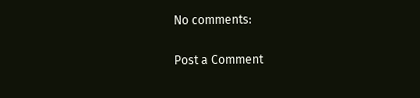No comments:

Post a Comment